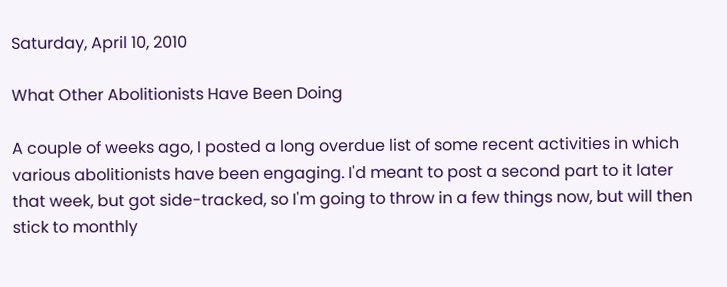Saturday, April 10, 2010

What Other Abolitionists Have Been Doing

A couple of weeks ago, I posted a long overdue list of some recent activities in which various abolitionists have been engaging. I'd meant to post a second part to it later that week, but got side-tracked, so I'm going to throw in a few things now, but will then stick to monthly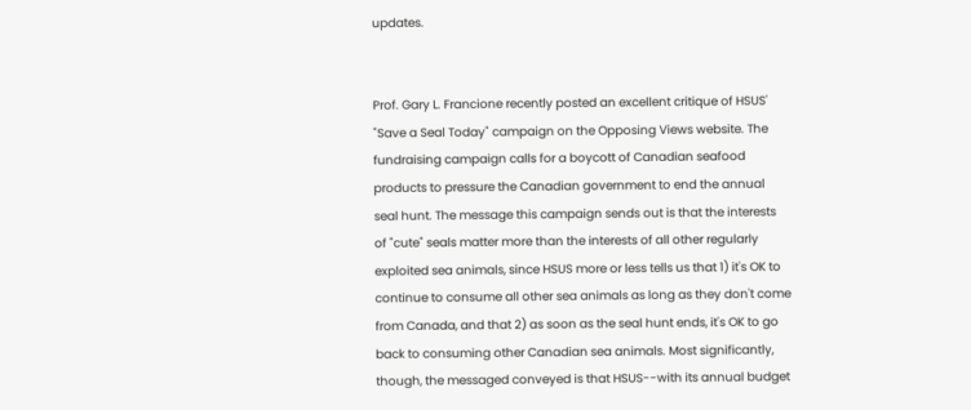updates.


Prof. Gary L. Francione recently posted an excellent critique of HSUS' "Save a Seal Today" campaign on the Opposing Views website. The fundraising campaign calls for a boycott of Canadian seafood products to pressure the Canadian government to end the annual seal hunt. The message this campaign sends out is that the interests of "cute" seals matter more than the interests of all other regularly exploited sea animals, since HSUS more or less tells us that 1) it's OK to continue to consume all other sea animals as long as they don't come from Canada, and that 2) as soon as the seal hunt ends, it's OK to go back to consuming other Canadian sea animals. Most significantly, though, the messaged conveyed is that HSUS--with its annual budget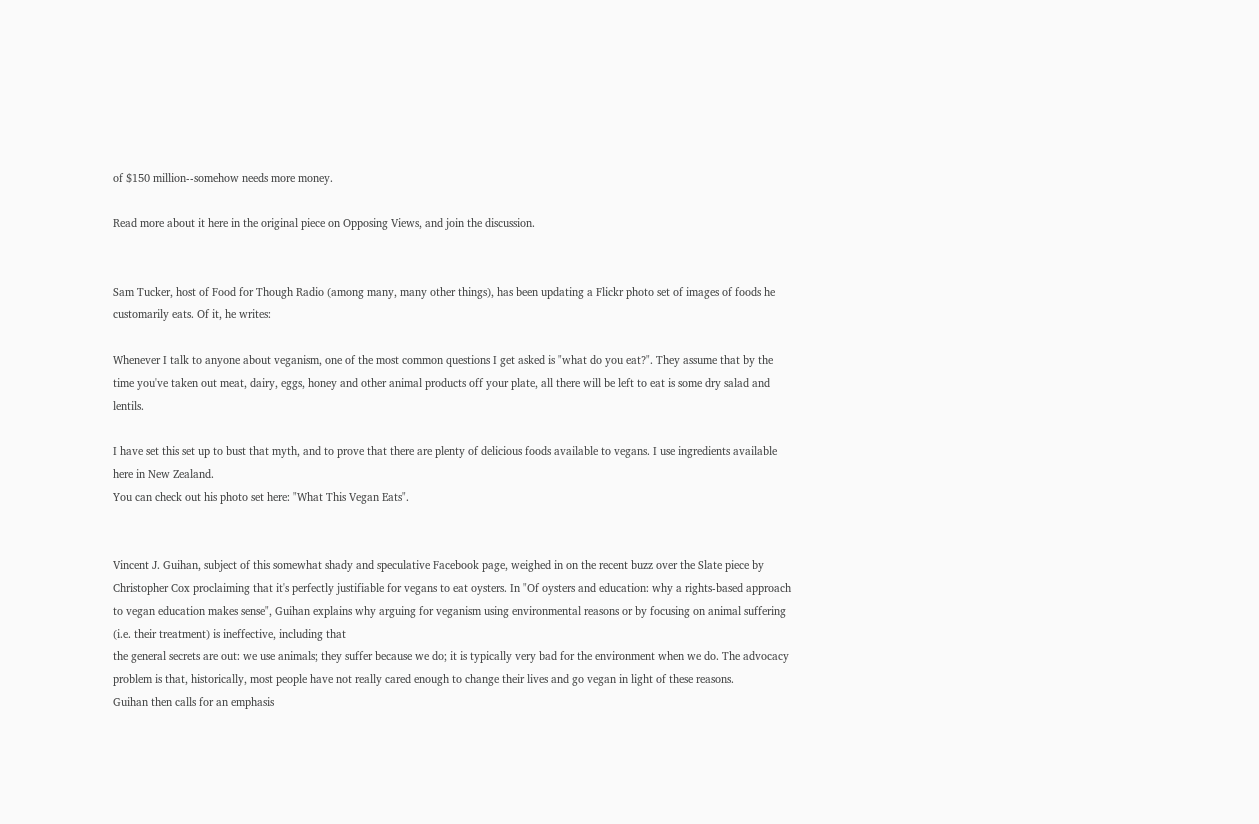of $150 million--somehow needs more money.

Read more about it here in the original piece on Opposing Views, and join the discussion.


Sam Tucker, host of Food for Though Radio (among many, many other things), has been updating a Flickr photo set of images of foods he customarily eats. Of it, he writes:

Whenever I talk to anyone about veganism, one of the most common questions I get asked is "what do you eat?". They assume that by the time you've taken out meat, dairy, eggs, honey and other animal products off your plate, all there will be left to eat is some dry salad and lentils.

I have set this set up to bust that myth, and to prove that there are plenty of delicious foods available to vegans. I use ingredients available here in New Zealand.
You can check out his photo set here: "What This Vegan Eats".


Vincent J. Guihan, subject of this somewhat shady and speculative Facebook page, weighed in on the recent buzz over the Slate piece by Christopher Cox proclaiming that it's perfectly justifiable for vegans to eat oysters. In "Of oysters and education: why a rights-based approach to vegan education makes sense", Guihan explains why arguing for veganism using environmental reasons or by focusing on animal suffering (i.e. their treatment) is ineffective, including that
the general secrets are out: we use animals; they suffer because we do; it is typically very bad for the environment when we do. The advocacy problem is that, historically, most people have not really cared enough to change their lives and go vegan in light of these reasons.
Guihan then calls for an emphasis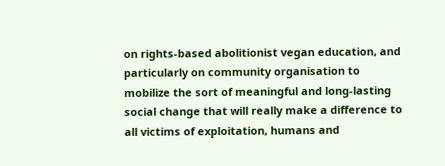on rights-based abolitionist vegan education, and particularly on community organisation to mobilize the sort of meaningful and long-lasting social change that will really make a difference to all victims of exploitation, humans and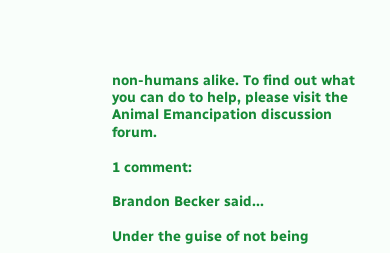non-humans alike. To find out what you can do to help, please visit the Animal Emancipation discussion forum.

1 comment:

Brandon Becker said...

Under the guise of not being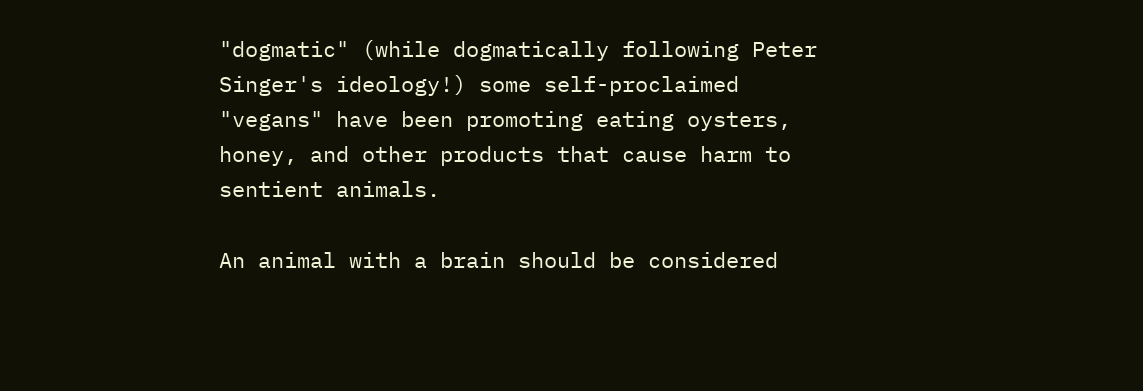"dogmatic" (while dogmatically following Peter Singer's ideology!) some self-proclaimed "vegans" have been promoting eating oysters, honey, and other products that cause harm to sentient animals.

An animal with a brain should be considered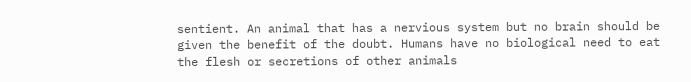sentient. An animal that has a nervious system but no brain should be given the benefit of the doubt. Humans have no biological need to eat the flesh or secretions of other animals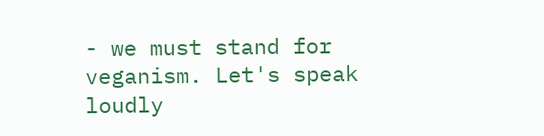- we must stand for veganism. Let's speak loudly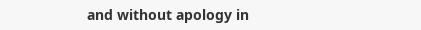and without apology in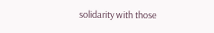solidarity with those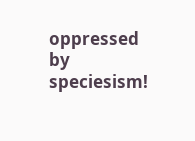oppressed by speciesism!